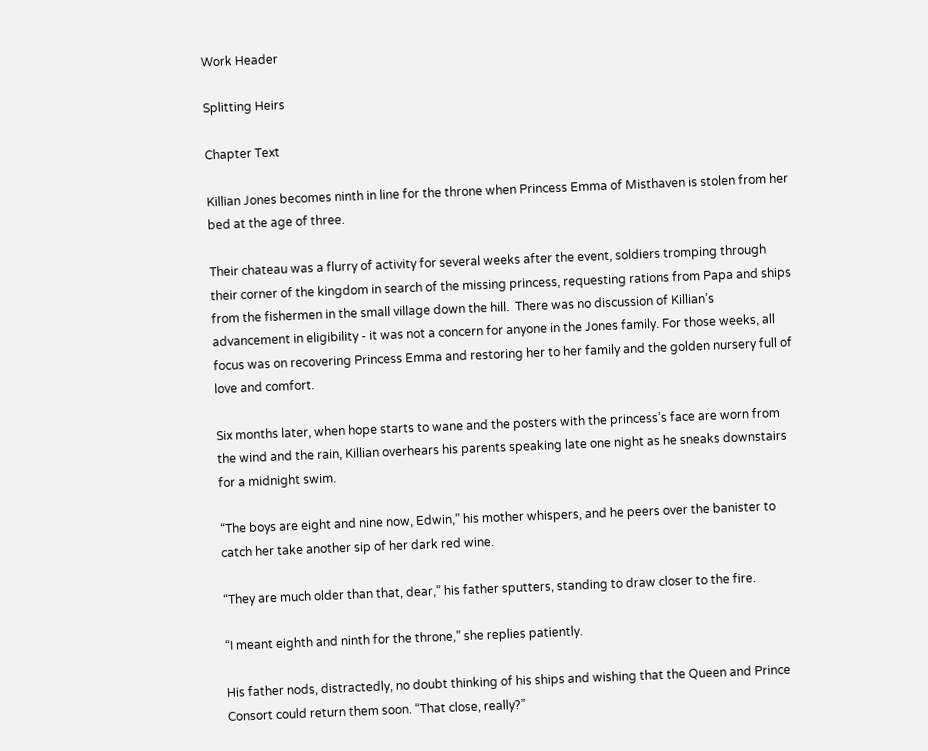Work Header

Splitting Heirs

Chapter Text

Killian Jones becomes ninth in line for the throne when Princess Emma of Misthaven is stolen from her bed at the age of three.

Their chateau was a flurry of activity for several weeks after the event, soldiers tromping through their corner of the kingdom in search of the missing princess, requesting rations from Papa and ships from the fishermen in the small village down the hill.  There was no discussion of Killian’s advancement in eligibility - it was not a concern for anyone in the Jones family. For those weeks, all focus was on recovering Princess Emma and restoring her to her family and the golden nursery full of love and comfort.

Six months later, when hope starts to wane and the posters with the princess’s face are worn from the wind and the rain, Killian overhears his parents speaking late one night as he sneaks downstairs for a midnight swim.

“The boys are eight and nine now, Edwin,” his mother whispers, and he peers over the banister to catch her take another sip of her dark red wine.

“They are much older than that, dear,” his father sputters, standing to draw closer to the fire.

“I meant eighth and ninth for the throne,” she replies patiently.

His father nods, distractedly, no doubt thinking of his ships and wishing that the Queen and Prince Consort could return them soon. “That close, really?”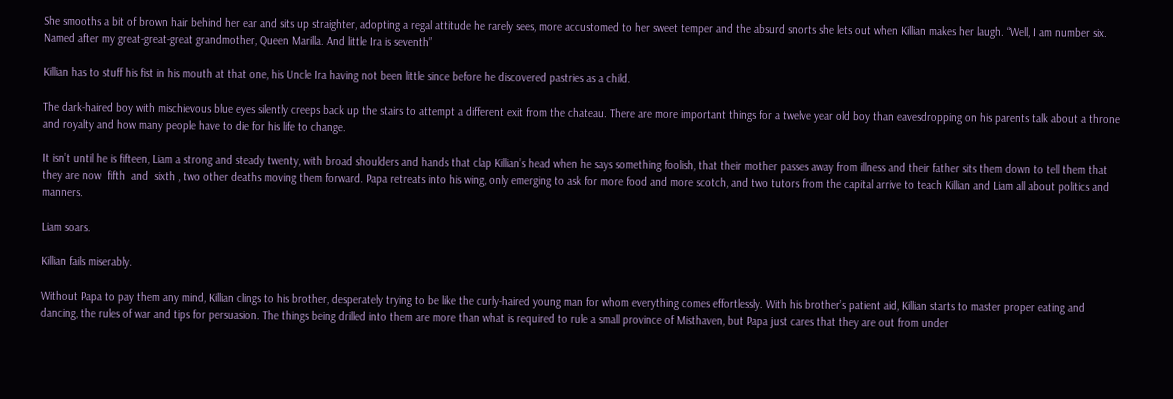She smooths a bit of brown hair behind her ear and sits up straighter, adopting a regal attitude he rarely sees, more accustomed to her sweet temper and the absurd snorts she lets out when Killian makes her laugh. “Well, I am number six. Named after my great-great-great grandmother, Queen Marilla. And little Ira is seventh”

Killian has to stuff his fist in his mouth at that one, his Uncle Ira having not been little since before he discovered pastries as a child.

The dark-haired boy with mischievous blue eyes silently creeps back up the stairs to attempt a different exit from the chateau. There are more important things for a twelve year old boy than eavesdropping on his parents talk about a throne and royalty and how many people have to die for his life to change.

It isn’t until he is fifteen, Liam a strong and steady twenty, with broad shoulders and hands that clap Killian’s head when he says something foolish, that their mother passes away from illness and their father sits them down to tell them that they are now  fifth  and  sixth , two other deaths moving them forward. Papa retreats into his wing, only emerging to ask for more food and more scotch, and two tutors from the capital arrive to teach Killian and Liam all about politics and manners.

Liam soars.

Killian fails miserably.

Without Papa to pay them any mind, Killian clings to his brother, desperately trying to be like the curly-haired young man for whom everything comes effortlessly. With his brother’s patient aid, Killian starts to master proper eating and dancing, the rules of war and tips for persuasion. The things being drilled into them are more than what is required to rule a small province of Misthaven, but Papa just cares that they are out from under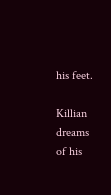his feet.

Killian dreams of his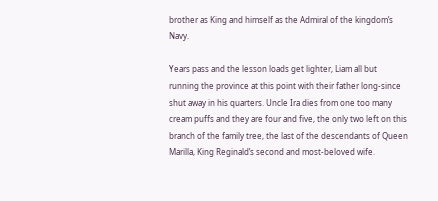brother as King and himself as the Admiral of the kingdom’s Navy.

Years pass and the lesson loads get lighter, Liam all but running the province at this point with their father long-since shut away in his quarters. Uncle Ira dies from one too many cream puffs and they are four and five, the only two left on this branch of the family tree, the last of the descendants of Queen Marilla, King Reginald’s second and most-beloved wife.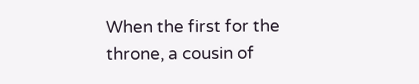When the first for the throne, a cousin of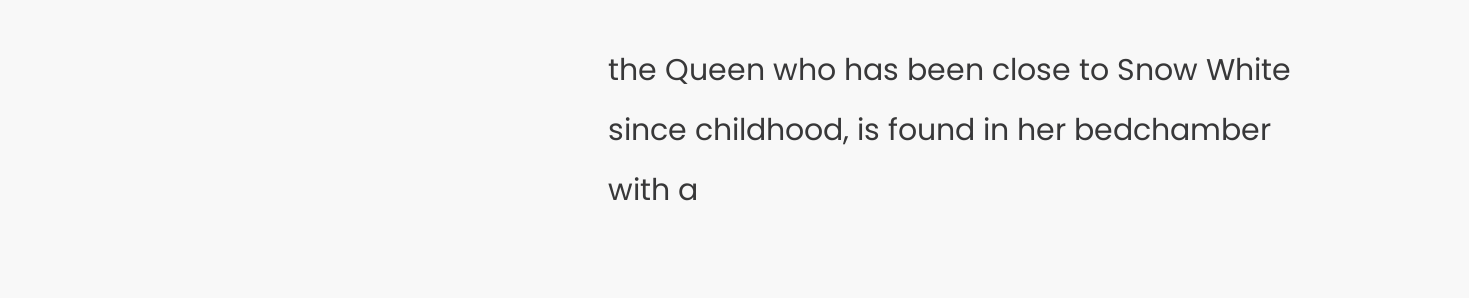the Queen who has been close to Snow White since childhood, is found in her bedchamber with a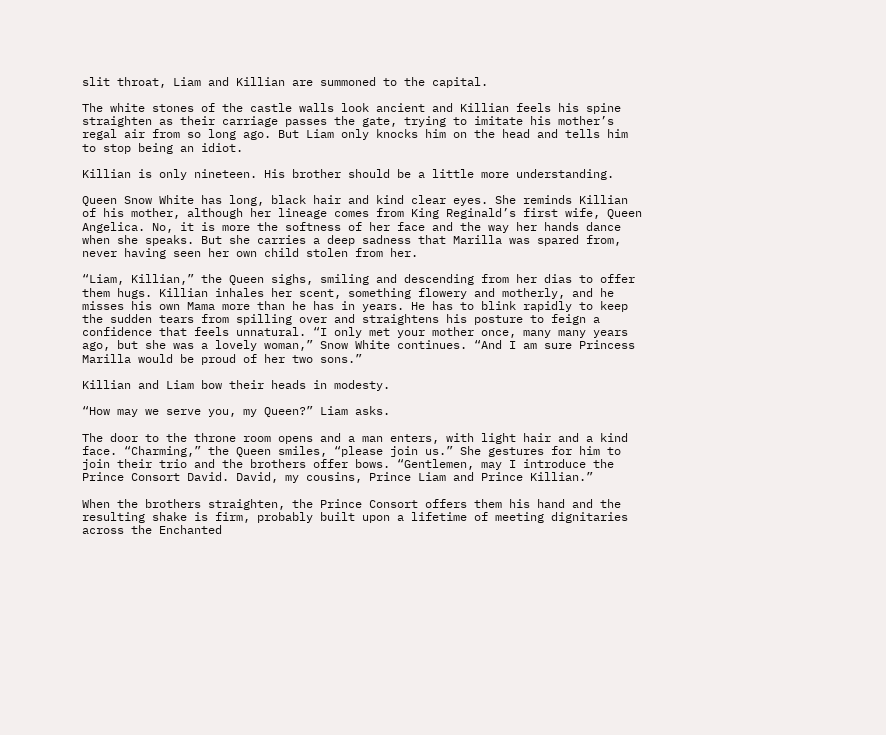slit throat, Liam and Killian are summoned to the capital.

The white stones of the castle walls look ancient and Killian feels his spine straighten as their carriage passes the gate, trying to imitate his mother’s regal air from so long ago. But Liam only knocks him on the head and tells him to stop being an idiot.

Killian is only nineteen. His brother should be a little more understanding.

Queen Snow White has long, black hair and kind clear eyes. She reminds Killian of his mother, although her lineage comes from King Reginald’s first wife, Queen Angelica. No, it is more the softness of her face and the way her hands dance when she speaks. But she carries a deep sadness that Marilla was spared from, never having seen her own child stolen from her.

“Liam, Killian,” the Queen sighs, smiling and descending from her dias to offer them hugs. Killian inhales her scent, something flowery and motherly, and he misses his own Mama more than he has in years. He has to blink rapidly to keep the sudden tears from spilling over and straightens his posture to feign a confidence that feels unnatural. “I only met your mother once, many many years ago, but she was a lovely woman,” Snow White continues. “And I am sure Princess Marilla would be proud of her two sons.”

Killian and Liam bow their heads in modesty.

“How may we serve you, my Queen?” Liam asks.

The door to the throne room opens and a man enters, with light hair and a kind face. “Charming,” the Queen smiles, “please join us.” She gestures for him to join their trio and the brothers offer bows. “Gentlemen, may I introduce the Prince Consort David. David, my cousins, Prince Liam and Prince Killian.”

When the brothers straighten, the Prince Consort offers them his hand and the resulting shake is firm, probably built upon a lifetime of meeting dignitaries across the Enchanted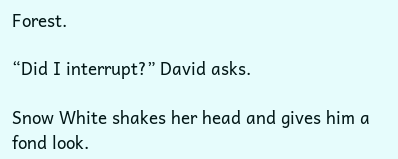Forest.

“Did I interrupt?” David asks.

Snow White shakes her head and gives him a fond look.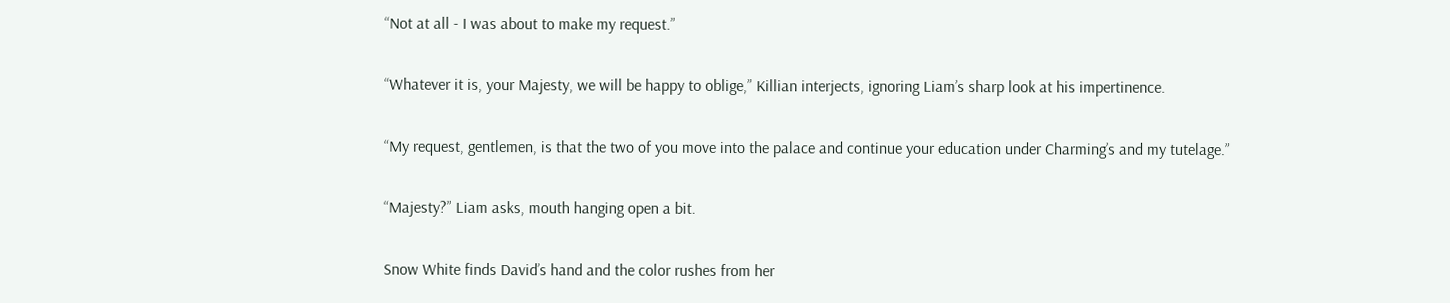“Not at all - I was about to make my request.”

“Whatever it is, your Majesty, we will be happy to oblige,” Killian interjects, ignoring Liam’s sharp look at his impertinence.

“My request, gentlemen, is that the two of you move into the palace and continue your education under Charming’s and my tutelage.”

“Majesty?” Liam asks, mouth hanging open a bit.

Snow White finds David’s hand and the color rushes from her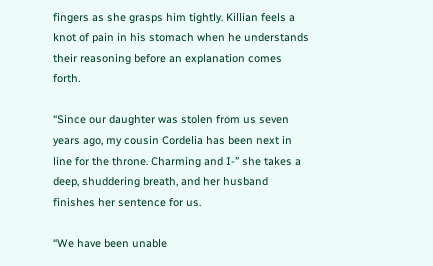fingers as she grasps him tightly. Killian feels a knot of pain in his stomach when he understands their reasoning before an explanation comes forth.

“Since our daughter was stolen from us seven years ago, my cousin Cordelia has been next in line for the throne. Charming and I-” she takes a deep, shuddering breath, and her husband finishes her sentence for us.

“We have been unable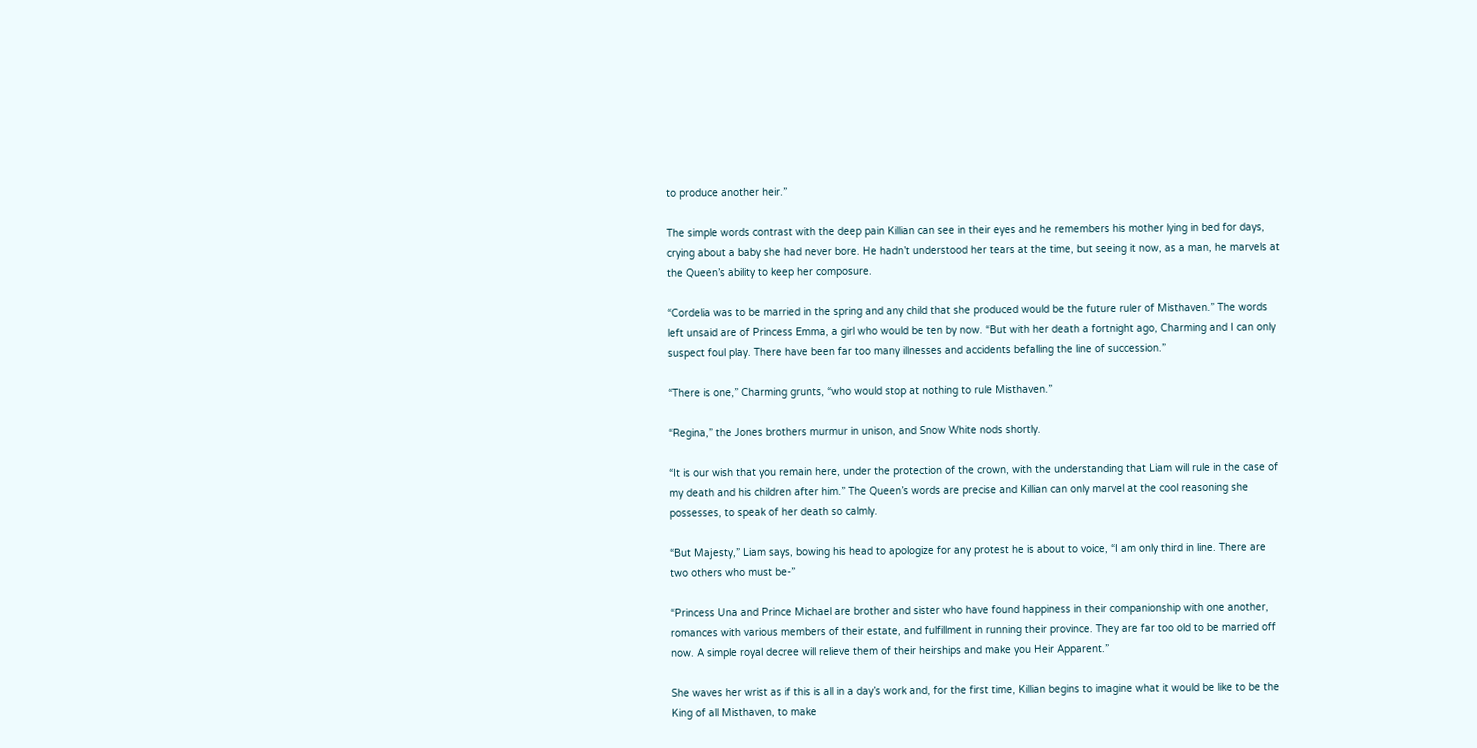to produce another heir.”

The simple words contrast with the deep pain Killian can see in their eyes and he remembers his mother lying in bed for days, crying about a baby she had never bore. He hadn’t understood her tears at the time, but seeing it now, as a man, he marvels at the Queen’s ability to keep her composure.

“Cordelia was to be married in the spring and any child that she produced would be the future ruler of Misthaven.” The words left unsaid are of Princess Emma, a girl who would be ten by now. “But with her death a fortnight ago, Charming and I can only suspect foul play. There have been far too many illnesses and accidents befalling the line of succession.”

“There is one,” Charming grunts, “who would stop at nothing to rule Misthaven.”

“Regina,” the Jones brothers murmur in unison, and Snow White nods shortly.

“It is our wish that you remain here, under the protection of the crown, with the understanding that Liam will rule in the case of my death and his children after him.” The Queen’s words are precise and Killian can only marvel at the cool reasoning she possesses, to speak of her death so calmly.

“But Majesty,” Liam says, bowing his head to apologize for any protest he is about to voice, “I am only third in line. There are two others who must be-”

“Princess Una and Prince Michael are brother and sister who have found happiness in their companionship with one another, romances with various members of their estate, and fulfillment in running their province. They are far too old to be married off now. A simple royal decree will relieve them of their heirships and make you Heir Apparent.”

She waves her wrist as if this is all in a day’s work and, for the first time, Killian begins to imagine what it would be like to be the King of all Misthaven, to make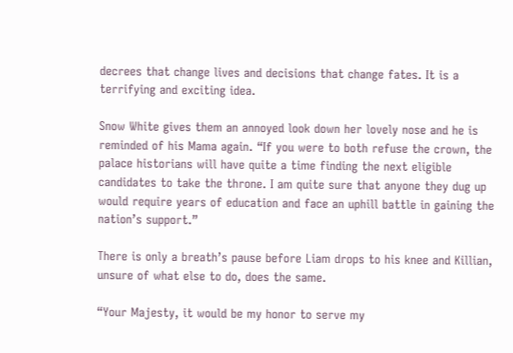decrees that change lives and decisions that change fates. It is a terrifying and exciting idea.

Snow White gives them an annoyed look down her lovely nose and he is reminded of his Mama again. “If you were to both refuse the crown, the palace historians will have quite a time finding the next eligible candidates to take the throne. I am quite sure that anyone they dug up would require years of education and face an uphill battle in gaining the nation’s support.”

There is only a breath’s pause before Liam drops to his knee and Killian, unsure of what else to do, does the same.

“Your Majesty, it would be my honor to serve my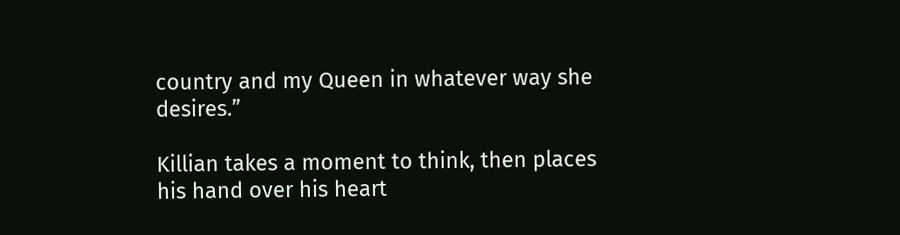country and my Queen in whatever way she desires.”

Killian takes a moment to think, then places his hand over his heart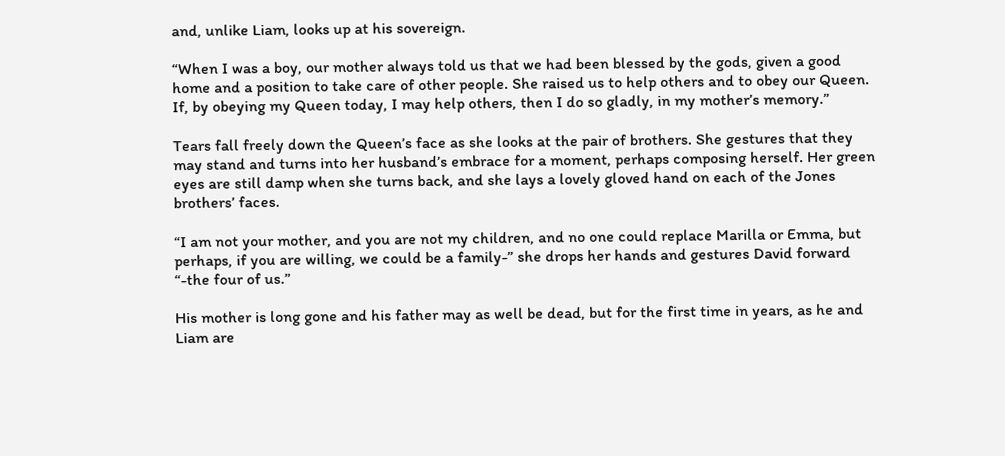and, unlike Liam, looks up at his sovereign.

“When I was a boy, our mother always told us that we had been blessed by the gods, given a good home and a position to take care of other people. She raised us to help others and to obey our Queen. If, by obeying my Queen today, I may help others, then I do so gladly, in my mother’s memory.”

Tears fall freely down the Queen’s face as she looks at the pair of brothers. She gestures that they may stand and turns into her husband’s embrace for a moment, perhaps composing herself. Her green eyes are still damp when she turns back, and she lays a lovely gloved hand on each of the Jones brothers’ faces.

“I am not your mother, and you are not my children, and no one could replace Marilla or Emma, but perhaps, if you are willing, we could be a family-” she drops her hands and gestures David forward “-the four of us.”

His mother is long gone and his father may as well be dead, but for the first time in years, as he and Liam are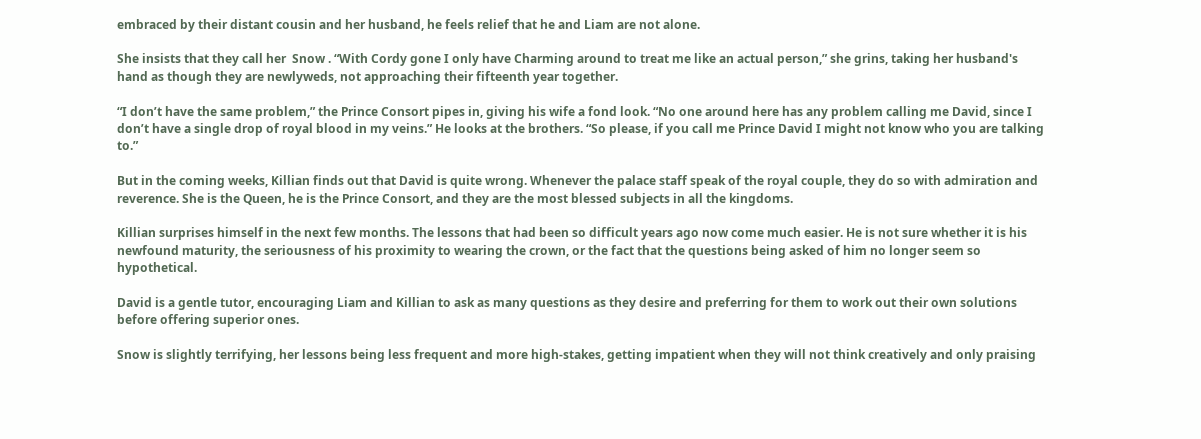embraced by their distant cousin and her husband, he feels relief that he and Liam are not alone.

She insists that they call her  Snow . “With Cordy gone I only have Charming around to treat me like an actual person,” she grins, taking her husband's hand as though they are newlyweds, not approaching their fifteenth year together.

“I don’t have the same problem,” the Prince Consort pipes in, giving his wife a fond look. “No one around here has any problem calling me David, since I don’t have a single drop of royal blood in my veins.” He looks at the brothers. “So please, if you call me Prince David I might not know who you are talking to.”

But in the coming weeks, Killian finds out that David is quite wrong. Whenever the palace staff speak of the royal couple, they do so with admiration and reverence. She is the Queen, he is the Prince Consort, and they are the most blessed subjects in all the kingdoms.

Killian surprises himself in the next few months. The lessons that had been so difficult years ago now come much easier. He is not sure whether it is his newfound maturity, the seriousness of his proximity to wearing the crown, or the fact that the questions being asked of him no longer seem so hypothetical.

David is a gentle tutor, encouraging Liam and Killian to ask as many questions as they desire and preferring for them to work out their own solutions before offering superior ones.

Snow is slightly terrifying, her lessons being less frequent and more high-stakes, getting impatient when they will not think creatively and only praising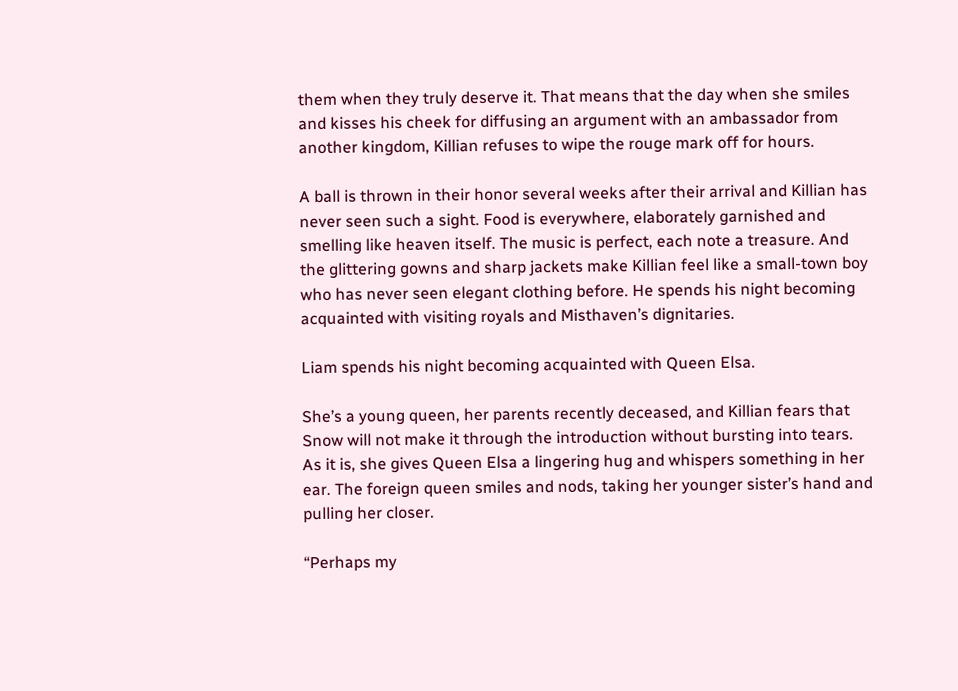them when they truly deserve it. That means that the day when she smiles and kisses his cheek for diffusing an argument with an ambassador from another kingdom, Killian refuses to wipe the rouge mark off for hours.

A ball is thrown in their honor several weeks after their arrival and Killian has never seen such a sight. Food is everywhere, elaborately garnished and smelling like heaven itself. The music is perfect, each note a treasure. And the glittering gowns and sharp jackets make Killian feel like a small-town boy who has never seen elegant clothing before. He spends his night becoming acquainted with visiting royals and Misthaven’s dignitaries.

Liam spends his night becoming acquainted with Queen Elsa.

She’s a young queen, her parents recently deceased, and Killian fears that Snow will not make it through the introduction without bursting into tears. As it is, she gives Queen Elsa a lingering hug and whispers something in her ear. The foreign queen smiles and nods, taking her younger sister’s hand and pulling her closer.

“Perhaps my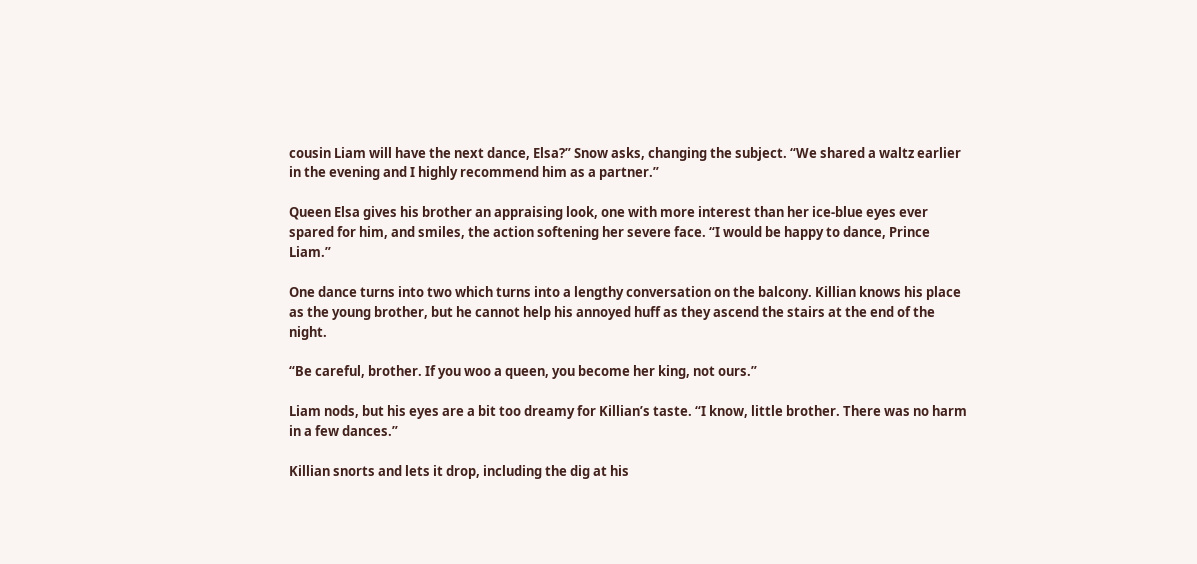cousin Liam will have the next dance, Elsa?” Snow asks, changing the subject. “We shared a waltz earlier in the evening and I highly recommend him as a partner.”

Queen Elsa gives his brother an appraising look, one with more interest than her ice-blue eyes ever spared for him, and smiles, the action softening her severe face. “I would be happy to dance, Prince Liam.”

One dance turns into two which turns into a lengthy conversation on the balcony. Killian knows his place as the young brother, but he cannot help his annoyed huff as they ascend the stairs at the end of the night.

“Be careful, brother. If you woo a queen, you become her king, not ours.”

Liam nods, but his eyes are a bit too dreamy for Killian’s taste. “I know, little brother. There was no harm in a few dances.”

Killian snorts and lets it drop, including the dig at his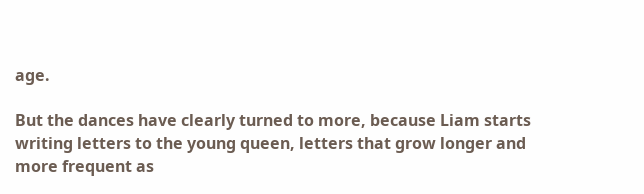age.

But the dances have clearly turned to more, because Liam starts writing letters to the young queen, letters that grow longer and more frequent as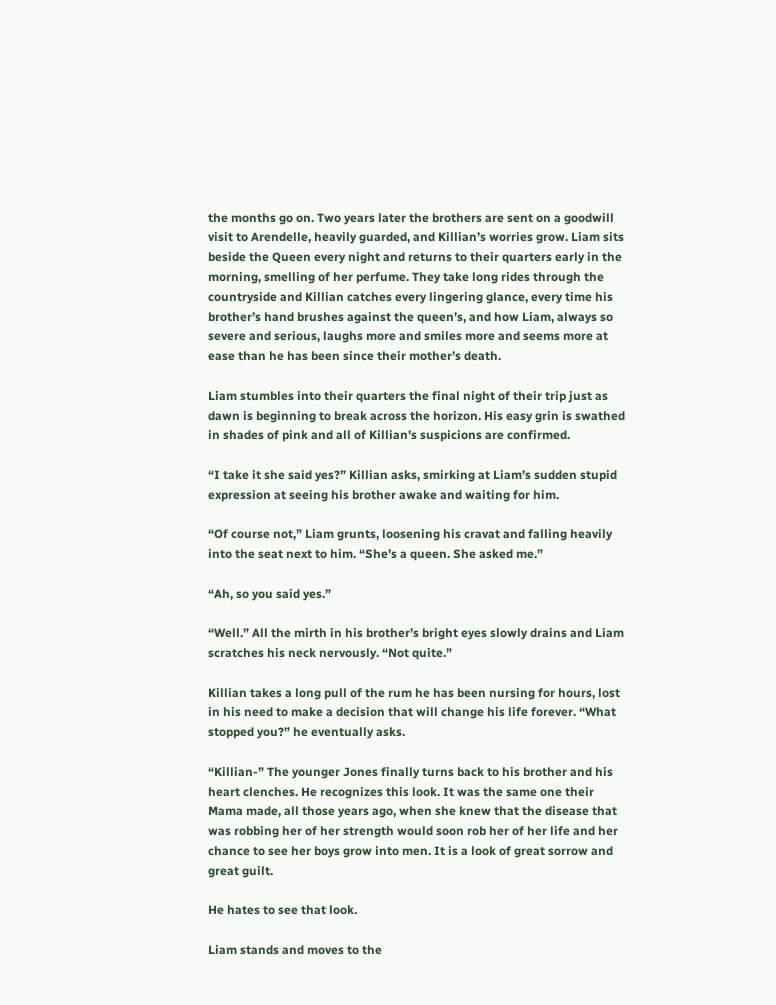the months go on. Two years later the brothers are sent on a goodwill visit to Arendelle, heavily guarded, and Killian’s worries grow. Liam sits beside the Queen every night and returns to their quarters early in the morning, smelling of her perfume. They take long rides through the countryside and Killian catches every lingering glance, every time his brother’s hand brushes against the queen’s, and how Liam, always so severe and serious, laughs more and smiles more and seems more at ease than he has been since their mother’s death.

Liam stumbles into their quarters the final night of their trip just as dawn is beginning to break across the horizon. His easy grin is swathed in shades of pink and all of Killian's suspicions are confirmed.

“I take it she said yes?” Killian asks, smirking at Liam’s sudden stupid expression at seeing his brother awake and waiting for him.

“Of course not,” Liam grunts, loosening his cravat and falling heavily into the seat next to him. “She’s a queen. She asked me.”

“Ah, so you said yes.”

“Well.” All the mirth in his brother’s bright eyes slowly drains and Liam scratches his neck nervously. “Not quite.”

Killian takes a long pull of the rum he has been nursing for hours, lost in his need to make a decision that will change his life forever. “What stopped you?” he eventually asks.

“Killian-” The younger Jones finally turns back to his brother and his heart clenches. He recognizes this look. It was the same one their Mama made, all those years ago, when she knew that the disease that was robbing her of her strength would soon rob her of her life and her chance to see her boys grow into men. It is a look of great sorrow and great guilt.

He hates to see that look.

Liam stands and moves to the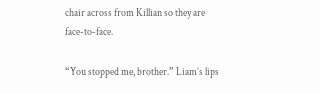chair across from Killian so they are face-to-face.

“You stopped me, brother.” Liam’s lips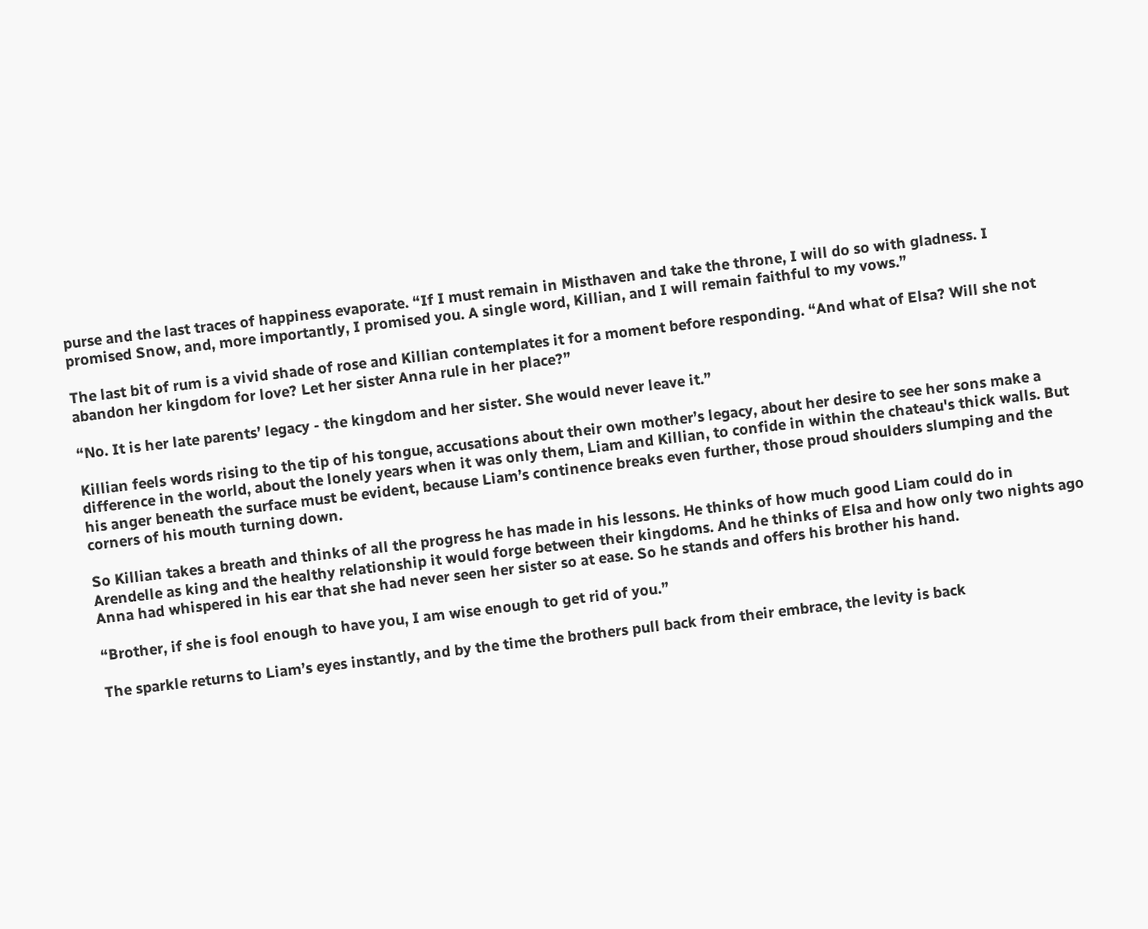purse and the last traces of happiness evaporate. “If I must remain in Misthaven and take the throne, I will do so with gladness. I promised Snow, and, more importantly, I promised you. A single word, Killian, and I will remain faithful to my vows.”

The last bit of rum is a vivid shade of rose and Killian contemplates it for a moment before responding. “And what of Elsa? Will she not abandon her kingdom for love? Let her sister Anna rule in her place?”

“No. It is her late parents’ legacy - the kingdom and her sister. She would never leave it.”

Killian feels words rising to the tip of his tongue, accusations about their own mother’s legacy, about her desire to see her sons make a difference in the world, about the lonely years when it was only them, Liam and Killian, to confide in within the chateau's thick walls. But his anger beneath the surface must be evident, because Liam’s continence breaks even further, those proud shoulders slumping and the corners of his mouth turning down.

So Killian takes a breath and thinks of all the progress he has made in his lessons. He thinks of how much good Liam could do in Arendelle as king and the healthy relationship it would forge between their kingdoms. And he thinks of Elsa and how only two nights ago Anna had whispered in his ear that she had never seen her sister so at ease. So he stands and offers his brother his hand.

“Brother, if she is fool enough to have you, I am wise enough to get rid of you.”

The sparkle returns to Liam’s eyes instantly, and by the time the brothers pull back from their embrace, the levity is back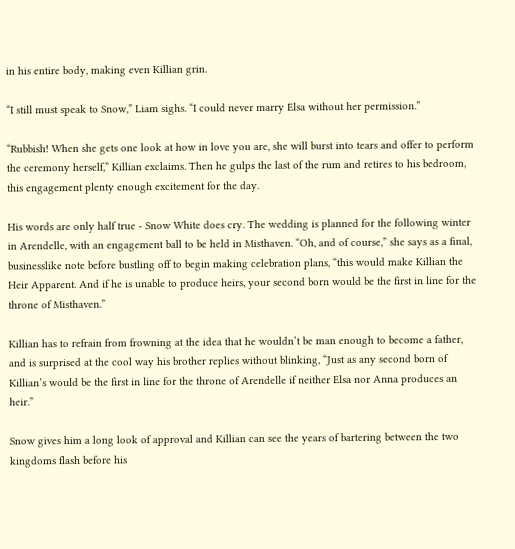in his entire body, making even Killian grin.

“I still must speak to Snow,” Liam sighs. “I could never marry Elsa without her permission.”

“Rubbish! When she gets one look at how in love you are, she will burst into tears and offer to perform the ceremony herself,” Killian exclaims. Then he gulps the last of the rum and retires to his bedroom, this engagement plenty enough excitement for the day.

His words are only half true - Snow White does cry. The wedding is planned for the following winter in Arendelle, with an engagement ball to be held in Misthaven. “Oh, and of course,” she says as a final, businesslike note before bustling off to begin making celebration plans, “this would make Killian the Heir Apparent. And if he is unable to produce heirs, your second born would be the first in line for the throne of Misthaven.”

Killian has to refrain from frowning at the idea that he wouldn’t be man enough to become a father, and is surprised at the cool way his brother replies without blinking, “Just as any second born of Killian’s would be the first in line for the throne of Arendelle if neither Elsa nor Anna produces an heir.”

Snow gives him a long look of approval and Killian can see the years of bartering between the two kingdoms flash before his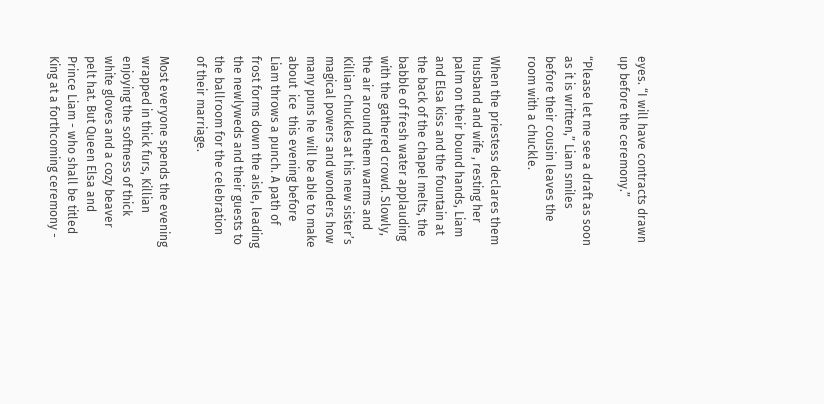eyes. “I will have contracts drawn up before the ceremony.”

“Please let me see a draft as soon as it is written,” Liam smiles before their cousin leaves the room with a chuckle.

When the priestess declares them  husband and wife , resting her palm on their bound hands, Liam and Elsa kiss and the fountain at the back of the chapel melts, the babble of fresh water applauding with the gathered crowd. Slowly, the air around them warms and Killian chuckles at his new sister’s magical powers and wonders how many puns he will be able to make about  ice  this evening before Liam throws a punch. A path of frost forms down the aisle, leading the newlyweds and their guests to the ballroom for the celebration of their marriage.

Most everyone spends the evening wrapped in thick furs, Killian enjoying the softness of thick white gloves and a cozy beaver pelt hat. But Queen Elsa and Prince Liam - who shall be titled King at a forthcoming ceremony -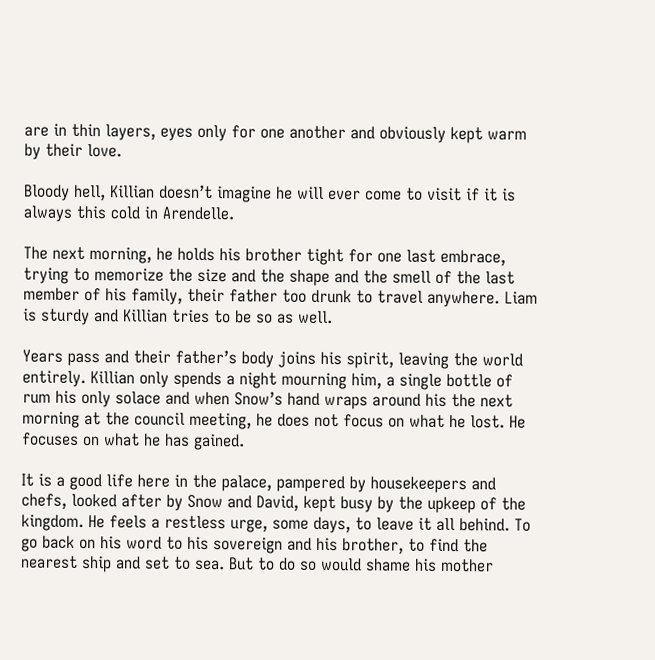are in thin layers, eyes only for one another and obviously kept warm by their love.

Bloody hell, Killian doesn’t imagine he will ever come to visit if it is always this cold in Arendelle.

The next morning, he holds his brother tight for one last embrace, trying to memorize the size and the shape and the smell of the last member of his family, their father too drunk to travel anywhere. Liam is sturdy and Killian tries to be so as well.

Years pass and their father’s body joins his spirit, leaving the world entirely. Killian only spends a night mourning him, a single bottle of rum his only solace and when Snow’s hand wraps around his the next morning at the council meeting, he does not focus on what he lost. He focuses on what he has gained.

It is a good life here in the palace, pampered by housekeepers and chefs, looked after by Snow and David, kept busy by the upkeep of the kingdom. He feels a restless urge, some days, to leave it all behind. To go back on his word to his sovereign and his brother, to find the nearest ship and set to sea. But to do so would shame his mother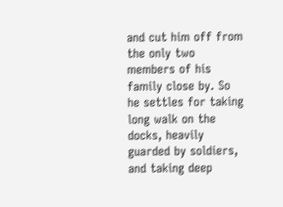and cut him off from the only two members of his family close by. So he settles for taking long walk on the docks, heavily guarded by soldiers, and taking deep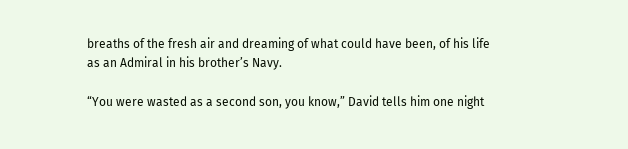breaths of the fresh air and dreaming of what could have been, of his life as an Admiral in his brother’s Navy.

“You were wasted as a second son, you know,” David tells him one night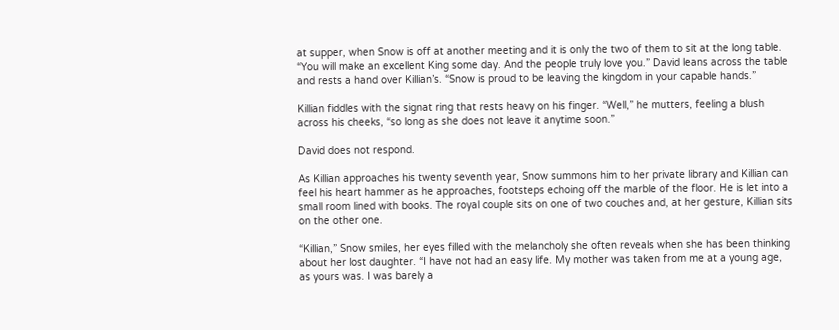at supper, when Snow is off at another meeting and it is only the two of them to sit at the long table. “You will make an excellent King some day. And the people truly love you.” David leans across the table and rests a hand over Killian’s. “Snow is proud to be leaving the kingdom in your capable hands.”

Killian fiddles with the signat ring that rests heavy on his finger. “Well,” he mutters, feeling a blush across his cheeks, “so long as she does not leave it anytime soon.”

David does not respond.

As Killian approaches his twenty seventh year, Snow summons him to her private library and Killian can feel his heart hammer as he approaches, footsteps echoing off the marble of the floor. He is let into a small room lined with books. The royal couple sits on one of two couches and, at her gesture, Killian sits on the other one.

“Killian,” Snow smiles, her eyes filled with the melancholy she often reveals when she has been thinking about her lost daughter. “I have not had an easy life. My mother was taken from me at a young age, as yours was. I was barely a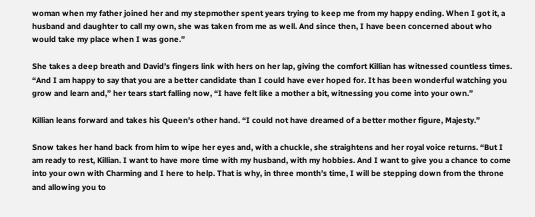woman when my father joined her and my stepmother spent years trying to keep me from my happy ending. When I got it, a husband and daughter to call my own, she was taken from me as well. And since then, I have been concerned about who would take my place when I was gone.”

She takes a deep breath and David’s fingers link with hers on her lap, giving the comfort Killian has witnessed countless times. “And I am happy to say that you are a better candidate than I could have ever hoped for. It has been wonderful watching you grow and learn and,” her tears start falling now, “I have felt like a mother a bit, witnessing you come into your own.”

Killian leans forward and takes his Queen’s other hand. “I could not have dreamed of a better mother figure, Majesty.”

Snow takes her hand back from him to wipe her eyes and, with a chuckle, she straightens and her royal voice returns. “But I am ready to rest, Killian. I want to have more time with my husband, with my hobbies. And I want to give you a chance to come into your own with Charming and I here to help. That is why, in three month’s time, I will be stepping down from the throne and allowing you to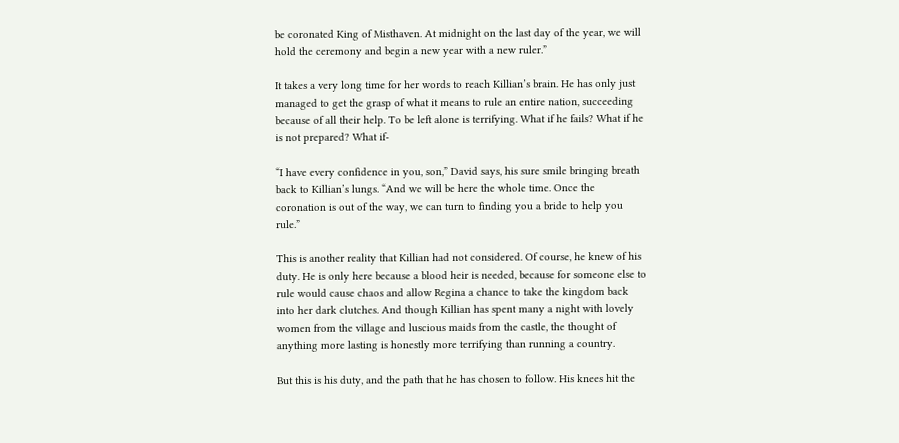be coronated King of Misthaven. At midnight on the last day of the year, we will hold the ceremony and begin a new year with a new ruler.”

It takes a very long time for her words to reach Killian’s brain. He has only just managed to get the grasp of what it means to rule an entire nation, succeeding because of all their help. To be left alone is terrifying. What if he fails? What if he is not prepared? What if-

“I have every confidence in you, son,” David says, his sure smile bringing breath back to Killian’s lungs. “And we will be here the whole time. Once the coronation is out of the way, we can turn to finding you a bride to help you rule.”

This is another reality that Killian had not considered. Of course, he knew of his duty. He is only here because a blood heir is needed, because for someone else to rule would cause chaos and allow Regina a chance to take the kingdom back into her dark clutches. And though Killian has spent many a night with lovely women from the village and luscious maids from the castle, the thought of anything more lasting is honestly more terrifying than running a country.

But this is his duty, and the path that he has chosen to follow. His knees hit the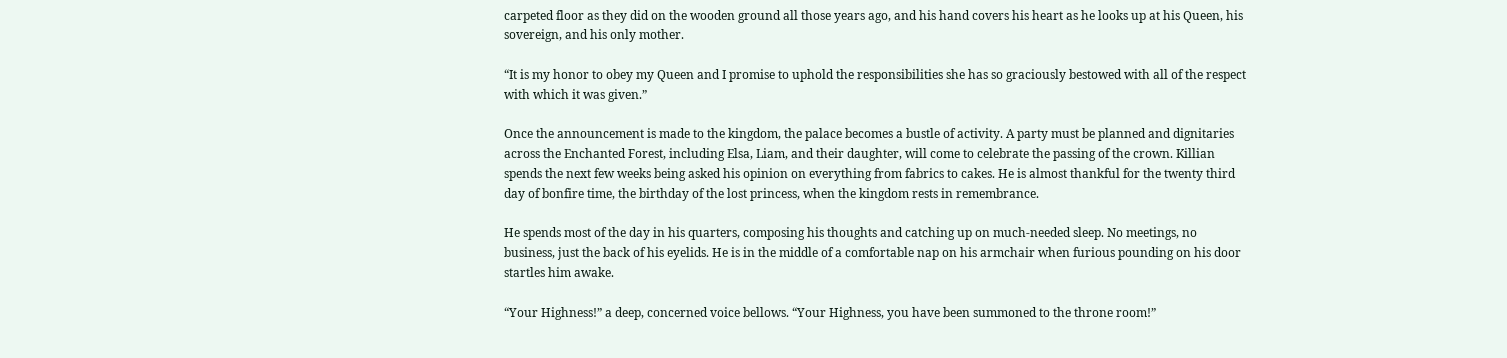carpeted floor as they did on the wooden ground all those years ago, and his hand covers his heart as he looks up at his Queen, his sovereign, and his only mother.

“It is my honor to obey my Queen and I promise to uphold the responsibilities she has so graciously bestowed with all of the respect with which it was given.”

Once the announcement is made to the kingdom, the palace becomes a bustle of activity. A party must be planned and dignitaries across the Enchanted Forest, including Elsa, Liam, and their daughter, will come to celebrate the passing of the crown. Killian spends the next few weeks being asked his opinion on everything from fabrics to cakes. He is almost thankful for the twenty third day of bonfire time, the birthday of the lost princess, when the kingdom rests in remembrance.

He spends most of the day in his quarters, composing his thoughts and catching up on much-needed sleep. No meetings, no business, just the back of his eyelids. He is in the middle of a comfortable nap on his armchair when furious pounding on his door startles him awake.

“Your Highness!” a deep, concerned voice bellows. “Your Highness, you have been summoned to the throne room!”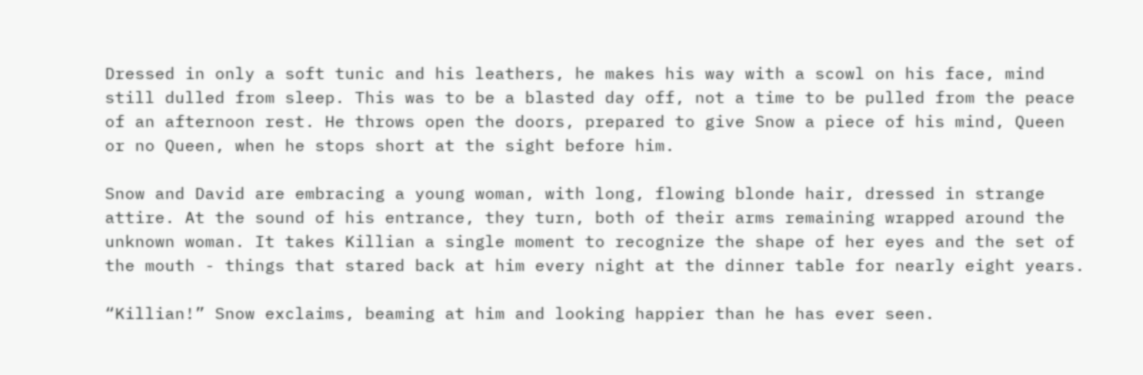Dressed in only a soft tunic and his leathers, he makes his way with a scowl on his face, mind still dulled from sleep. This was to be a blasted day off, not a time to be pulled from the peace of an afternoon rest. He throws open the doors, prepared to give Snow a piece of his mind, Queen or no Queen, when he stops short at the sight before him.

Snow and David are embracing a young woman, with long, flowing blonde hair, dressed in strange attire. At the sound of his entrance, they turn, both of their arms remaining wrapped around the unknown woman. It takes Killian a single moment to recognize the shape of her eyes and the set of the mouth - things that stared back at him every night at the dinner table for nearly eight years.

“Killian!” Snow exclaims, beaming at him and looking happier than he has ever seen.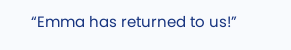“Emma has returned to us!”